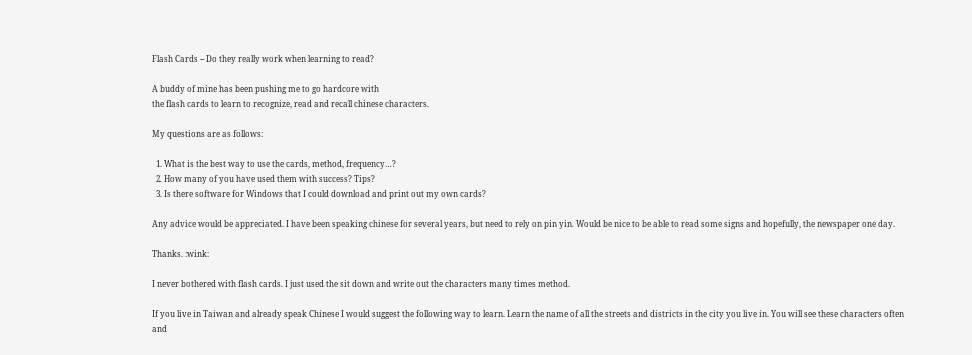Flash Cards -- Do they really work when learning to read?

A buddy of mine has been pushing me to go hardcore with
the flash cards to learn to recognize, read and recall chinese characters.

My questions are as follows:

  1. What is the best way to use the cards, method, frequency…?
  2. How many of you have used them with success? Tips?
  3. Is there software for Windows that I could download and print out my own cards?

Any advice would be appreciated. I have been speaking chinese for several years, but need to rely on pin yin. Would be nice to be able to read some signs and hopefully, the newspaper one day.

Thanks. :wink:

I never bothered with flash cards. I just used the sit down and write out the characters many times method.

If you live in Taiwan and already speak Chinese I would suggest the following way to learn. Learn the name of all the streets and districts in the city you live in. You will see these characters often and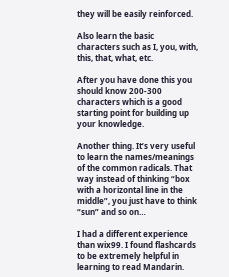they will be easily reinforced.

Also learn the basic characters such as I, you, with, this, that, what, etc.

After you have done this you should know 200-300 characters which is a good starting point for building up your knowledge.

Another thing. It’s very useful to learn the names/meanings of the common radicals. That way instead of thinking “box with a horizontal line in the middle”, you just have to think “sun” and so on…

I had a different experience than wix99. I found flashcards to be extremely helpful in learning to read Mandarin.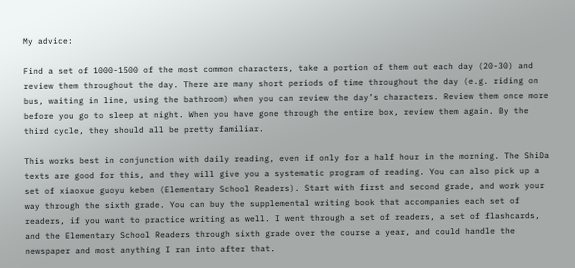My advice:

Find a set of 1000-1500 of the most common characters, take a portion of them out each day (20-30) and review them throughout the day. There are many short periods of time throughout the day (e.g. riding on bus, waiting in line, using the bathroom) when you can review the day’s characters. Review them once more before you go to sleep at night. When you have gone through the entire box, review them again. By the third cycle, they should all be pretty familiar.

This works best in conjunction with daily reading, even if only for a half hour in the morning. The ShiDa texts are good for this, and they will give you a systematic program of reading. You can also pick up a set of xiaoxue guoyu keben (Elementary School Readers). Start with first and second grade, and work your way through the sixth grade. You can buy the supplemental writing book that accompanies each set of readers, if you want to practice writing as well. I went through a set of readers, a set of flashcards, and the Elementary School Readers through sixth grade over the course a year, and could handle the newspaper and most anything I ran into after that.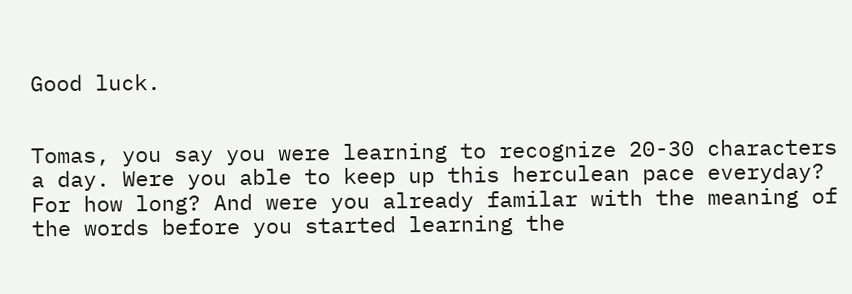Good luck.


Tomas, you say you were learning to recognize 20-30 characters a day. Were you able to keep up this herculean pace everyday? For how long? And were you already familar with the meaning of the words before you started learning the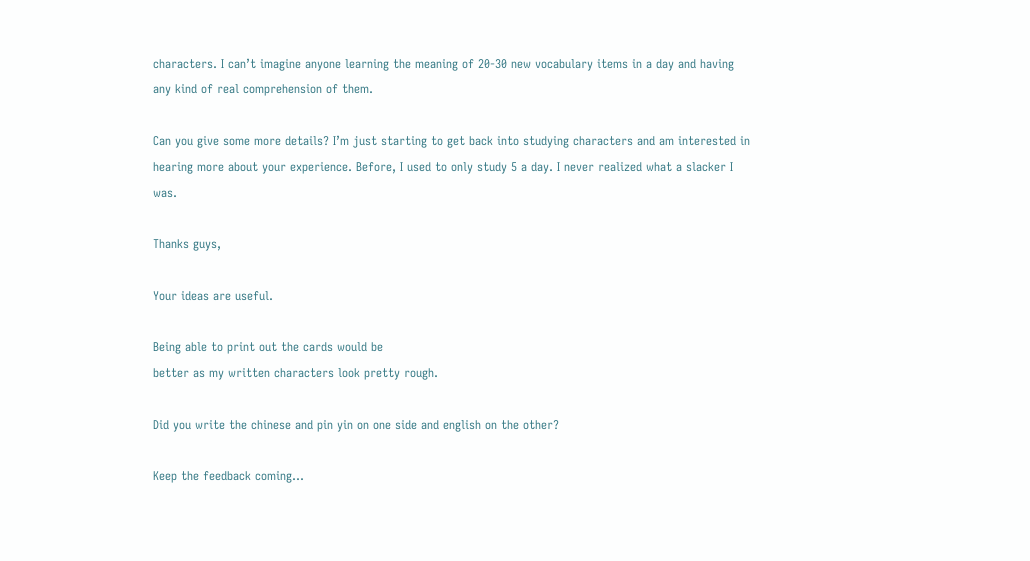characters. I can’t imagine anyone learning the meaning of 20-30 new vocabulary items in a day and having any kind of real comprehension of them.

Can you give some more details? I’m just starting to get back into studying characters and am interested in hearing more about your experience. Before, I used to only study 5 a day. I never realized what a slacker I was.

Thanks guys,

Your ideas are useful.

Being able to print out the cards would be
better as my written characters look pretty rough.

Did you write the chinese and pin yin on one side and english on the other?

Keep the feedback coming…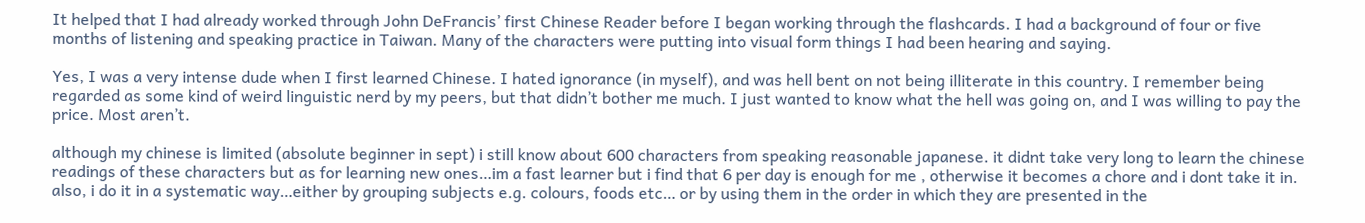It helped that I had already worked through John DeFrancis’ first Chinese Reader before I began working through the flashcards. I had a background of four or five months of listening and speaking practice in Taiwan. Many of the characters were putting into visual form things I had been hearing and saying.

Yes, I was a very intense dude when I first learned Chinese. I hated ignorance (in myself), and was hell bent on not being illiterate in this country. I remember being regarded as some kind of weird linguistic nerd by my peers, but that didn’t bother me much. I just wanted to know what the hell was going on, and I was willing to pay the price. Most aren’t.

although my chinese is limited (absolute beginner in sept) i still know about 600 characters from speaking reasonable japanese. it didnt take very long to learn the chinese readings of these characters but as for learning new ones…im a fast learner but i find that 6 per day is enough for me , otherwise it becomes a chore and i dont take it in. also, i do it in a systematic way…either by grouping subjects e.g. colours, foods etc… or by using them in the order in which they are presented in the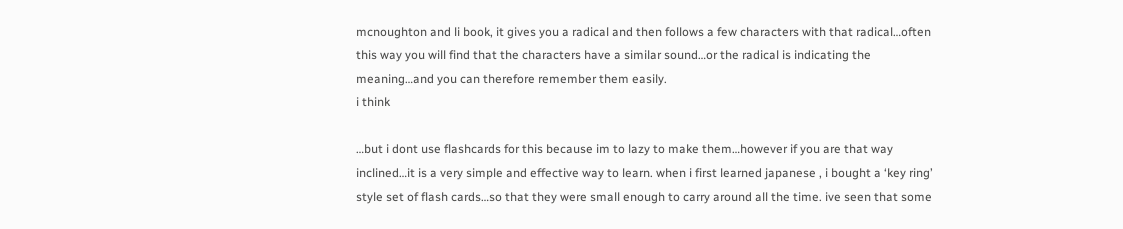mcnoughton and li book, it gives you a radical and then follows a few characters with that radical…often this way you will find that the characters have a similar sound…or the radical is indicating the meaning…and you can therefore remember them easily.
i think

…but i dont use flashcards for this because im to lazy to make them…however if you are that way inclined…it is a very simple and effective way to learn. when i first learned japanese , i bought a ‘key ring’ style set of flash cards…so that they were small enough to carry around all the time. ive seen that some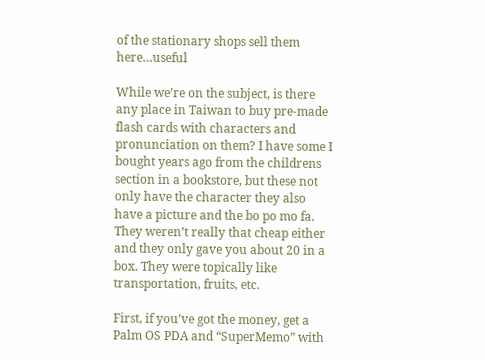of the stationary shops sell them here…useful

While we’re on the subject, is there any place in Taiwan to buy pre-made flash cards with characters and pronunciation on them? I have some I bought years ago from the childrens section in a bookstore, but these not only have the character they also have a picture and the bo po mo fa. They weren’t really that cheap either and they only gave you about 20 in a box. They were topically like transportation, fruits, etc.

First, if you’ve got the money, get a Palm OS PDA and “SuperMemo” with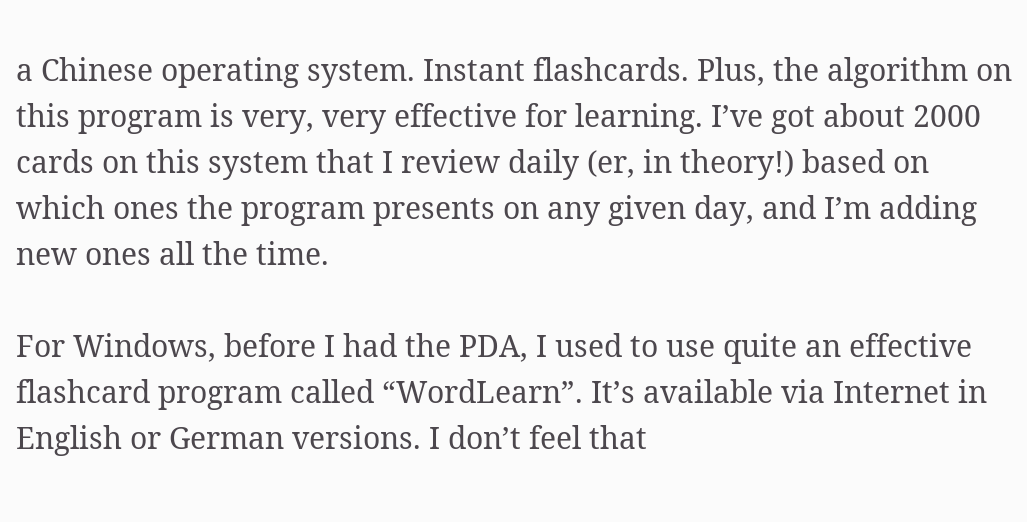a Chinese operating system. Instant flashcards. Plus, the algorithm on this program is very, very effective for learning. I’ve got about 2000 cards on this system that I review daily (er, in theory!) based on which ones the program presents on any given day, and I’m adding new ones all the time.

For Windows, before I had the PDA, I used to use quite an effective flashcard program called “WordLearn”. It’s available via Internet in English or German versions. I don’t feel that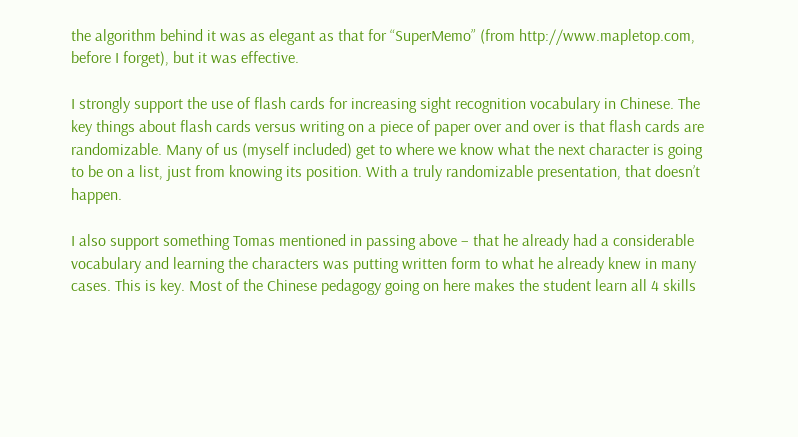the algorithm behind it was as elegant as that for “SuperMemo” (from http://www.mapletop.com, before I forget), but it was effective.

I strongly support the use of flash cards for increasing sight recognition vocabulary in Chinese. The key things about flash cards versus writing on a piece of paper over and over is that flash cards are randomizable. Many of us (myself included) get to where we know what the next character is going to be on a list, just from knowing its position. With a truly randomizable presentation, that doesn’t happen.

I also support something Tomas mentioned in passing above – that he already had a considerable vocabulary and learning the characters was putting written form to what he already knew in many cases. This is key. Most of the Chinese pedagogy going on here makes the student learn all 4 skills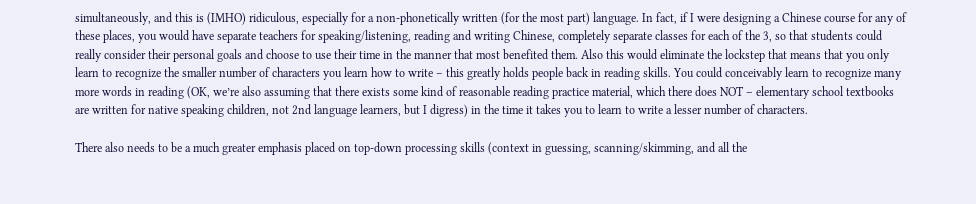simultaneously, and this is (IMHO) ridiculous, especially for a non-phonetically written (for the most part) language. In fact, if I were designing a Chinese course for any of these places, you would have separate teachers for speaking/listening, reading and writing Chinese, completely separate classes for each of the 3, so that students could really consider their personal goals and choose to use their time in the manner that most benefited them. Also this would eliminate the lockstep that means that you only learn to recognize the smaller number of characters you learn how to write – this greatly holds people back in reading skills. You could conceivably learn to recognize many more words in reading (OK, we’re also assuming that there exists some kind of reasonable reading practice material, which there does NOT – elementary school textbooks are written for native speaking children, not 2nd language learners, but I digress) in the time it takes you to learn to write a lesser number of characters.

There also needs to be a much greater emphasis placed on top-down processing skills (context in guessing, scanning/skimming, and all the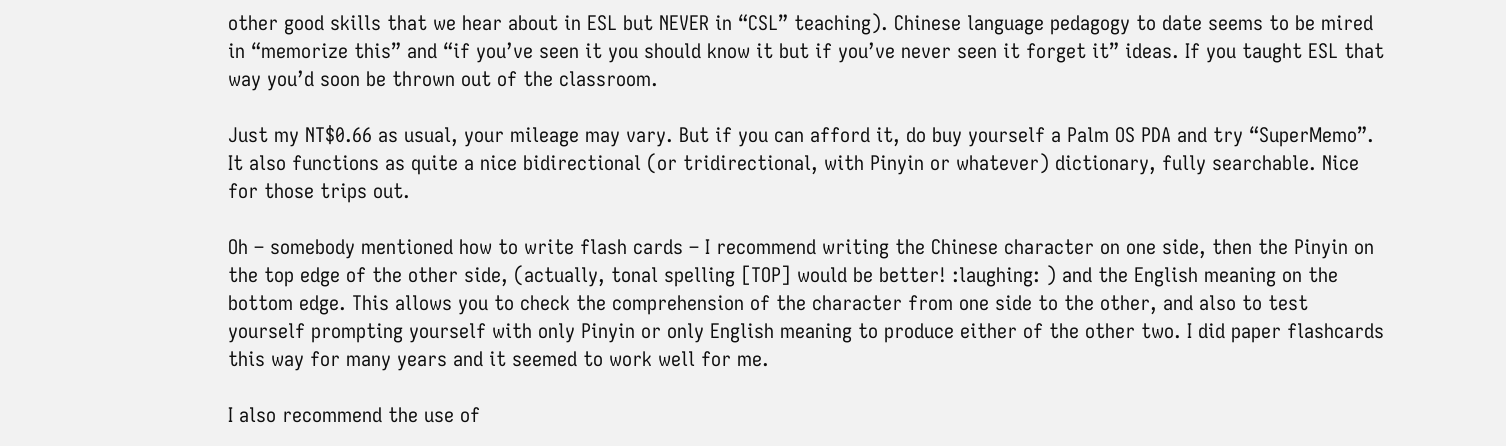other good skills that we hear about in ESL but NEVER in “CSL” teaching). Chinese language pedagogy to date seems to be mired in “memorize this” and “if you’ve seen it you should know it but if you’ve never seen it forget it” ideas. If you taught ESL that way you’d soon be thrown out of the classroom.

Just my NT$0.66 as usual, your mileage may vary. But if you can afford it, do buy yourself a Palm OS PDA and try “SuperMemo”. It also functions as quite a nice bidirectional (or tridirectional, with Pinyin or whatever) dictionary, fully searchable. Nice for those trips out.

Oh – somebody mentioned how to write flash cards – I recommend writing the Chinese character on one side, then the Pinyin on the top edge of the other side, (actually, tonal spelling [TOP] would be better! :laughing: ) and the English meaning on the bottom edge. This allows you to check the comprehension of the character from one side to the other, and also to test yourself prompting yourself with only Pinyin or only English meaning to produce either of the other two. I did paper flashcards this way for many years and it seemed to work well for me.

I also recommend the use of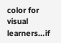color for visual learners…if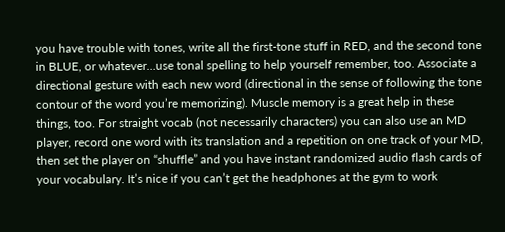you have trouble with tones, write all the first-tone stuff in RED, and the second tone in BLUE, or whatever…use tonal spelling to help yourself remember, too. Associate a directional gesture with each new word (directional in the sense of following the tone contour of the word you’re memorizing). Muscle memory is a great help in these things, too. For straight vocab (not necessarily characters) you can also use an MD player, record one word with its translation and a repetition on one track of your MD, then set the player on “shuffle” and you have instant randomized audio flash cards of your vocabulary. It’s nice if you can’t get the headphones at the gym to work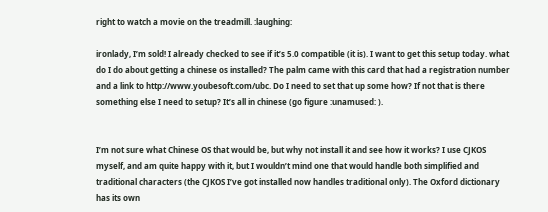right to watch a movie on the treadmill. :laughing:

ironlady, I’m sold! I already checked to see if it’s 5.0 compatible (it is). I want to get this setup today. what do I do about getting a chinese os installed? The palm came with this card that had a registration number and a link to http://www.youbesoft.com/ubc. Do I need to set that up some how? If not that is there something else I need to setup? It’s all in chinese (go figure :unamused: ).


I’m not sure what Chinese OS that would be, but why not install it and see how it works? I use CJKOS myself, and am quite happy with it, but I wouldn’t mind one that would handle both simplified and traditional characters (the CJKOS I’ve got installed now handles traditional only). The Oxford dictionary has its own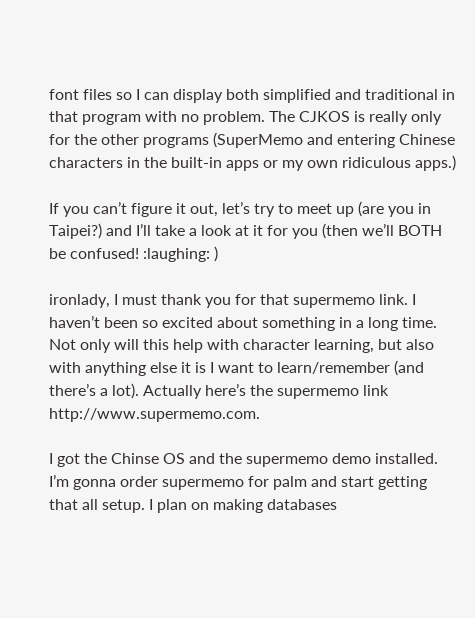font files so I can display both simplified and traditional in that program with no problem. The CJKOS is really only for the other programs (SuperMemo and entering Chinese characters in the built-in apps or my own ridiculous apps.)

If you can’t figure it out, let’s try to meet up (are you in Taipei?) and I’ll take a look at it for you (then we’ll BOTH be confused! :laughing: )

ironlady, I must thank you for that supermemo link. I haven’t been so excited about something in a long time. Not only will this help with character learning, but also with anything else it is I want to learn/remember (and there’s a lot). Actually here’s the supermemo link http://www.supermemo.com.

I got the Chinse OS and the supermemo demo installed. I’m gonna order supermemo for palm and start getting that all setup. I plan on making databases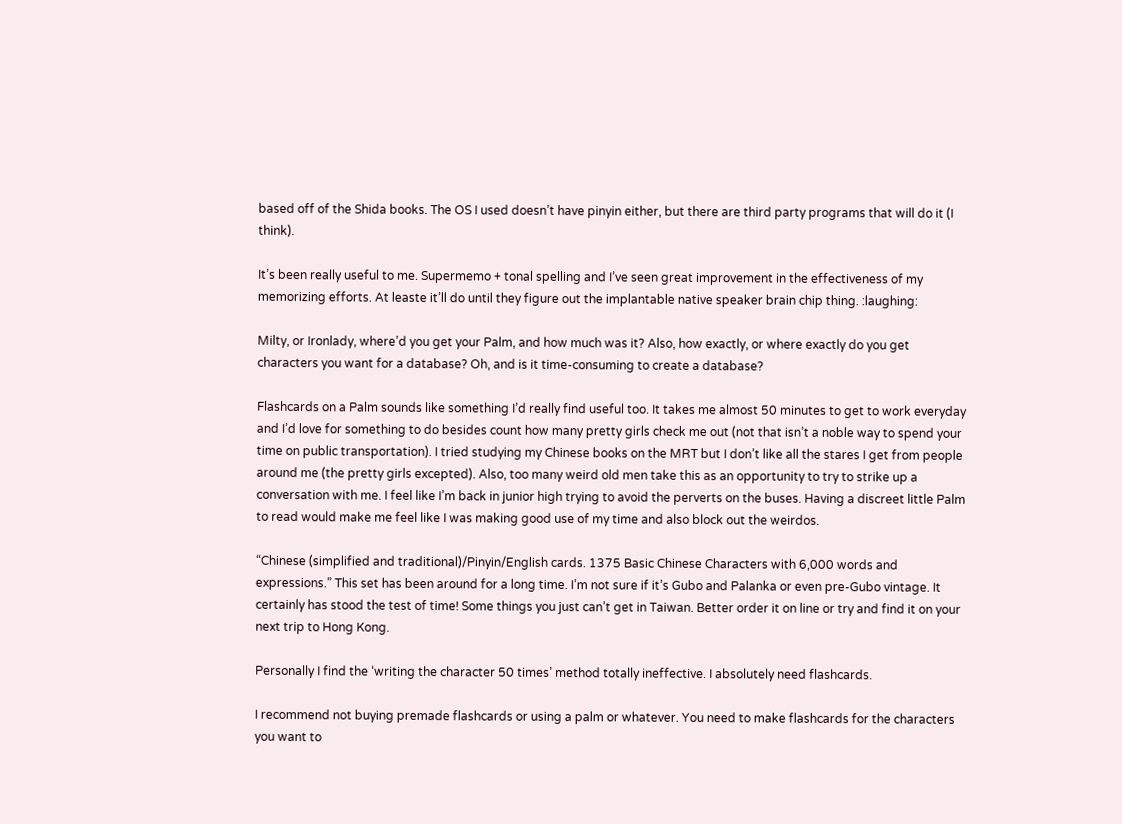based off of the Shida books. The OS I used doesn’t have pinyin either, but there are third party programs that will do it (I think).

It’s been really useful to me. Supermemo + tonal spelling and I’ve seen great improvement in the effectiveness of my memorizing efforts. At leaste it’ll do until they figure out the implantable native speaker brain chip thing. :laughing:

Milty, or Ironlady, where’d you get your Palm, and how much was it? Also, how exactly, or where exactly do you get characters you want for a database? Oh, and is it time-consuming to create a database?

Flashcards on a Palm sounds like something I’d really find useful too. It takes me almost 50 minutes to get to work everyday and I’d love for something to do besides count how many pretty girls check me out (not that isn’t a noble way to spend your time on public transportation). I tried studying my Chinese books on the MRT but I don’t like all the stares I get from people around me (the pretty girls excepted). Also, too many weird old men take this as an opportunity to try to strike up a conversation with me. I feel like I’m back in junior high trying to avoid the perverts on the buses. Having a discreet little Palm to read would make me feel like I was making good use of my time and also block out the weirdos.

“Chinese (simplified and traditional)/Pinyin/English cards. 1375 Basic Chinese Characters with 6,000 words and expressions.” This set has been around for a long time. I’m not sure if it’s Gubo and Palanka or even pre-Gubo vintage. It certainly has stood the test of time! Some things you just can’t get in Taiwan. Better order it on line or try and find it on your next trip to Hong Kong.

Personally I find the ‘writing the character 50 times’ method totally ineffective. I absolutely need flashcards.

I recommend not buying premade flashcards or using a palm or whatever. You need to make flashcards for the characters you want to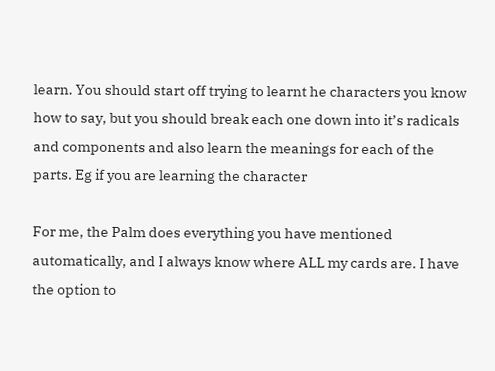learn. You should start off trying to learnt he characters you know how to say, but you should break each one down into it’s radicals and components and also learn the meanings for each of the parts. Eg if you are learning the character

For me, the Palm does everything you have mentioned automatically, and I always know where ALL my cards are. I have the option to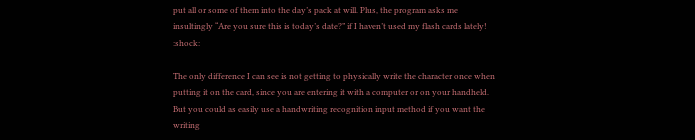put all or some of them into the day’s pack at will. Plus, the program asks me insultingly “Are you sure this is today’s date?” if I haven’t used my flash cards lately! :shock:

The only difference I can see is not getting to physically write the character once when putting it on the card, since you are entering it with a computer or on your handheld. But you could as easily use a handwriting recognition input method if you want the writing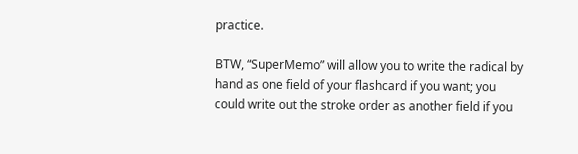practice.

BTW, “SuperMemo” will allow you to write the radical by hand as one field of your flashcard if you want; you could write out the stroke order as another field if you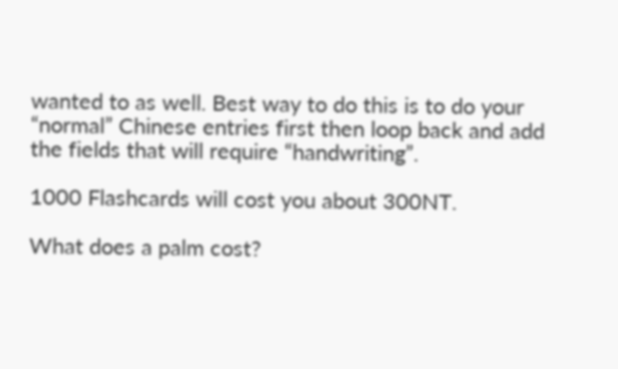wanted to as well. Best way to do this is to do your “normal” Chinese entries first then loop back and add the fields that will require “handwriting”.

1000 Flashcards will cost you about 300NT.

What does a palm cost?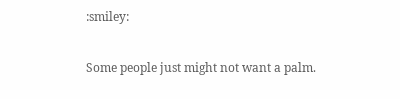:smiley:

Some people just might not want a palm.